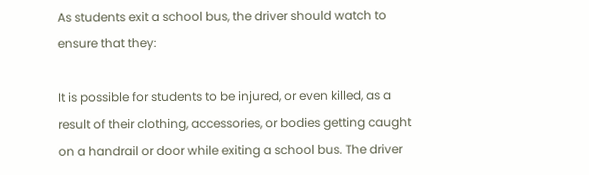As students exit a school bus, the driver should watch to ensure that they:

It is possible for students to be injured, or even killed, as a result of their clothing, accessories, or bodies getting caught on a handrail or door while exiting a school bus. The driver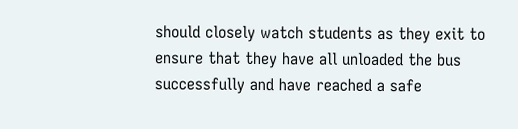should closely watch students as they exit to ensure that they have all unloaded the bus successfully and have reached a safe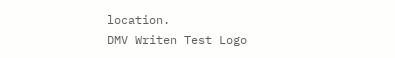location.
DMV Writen Test Logo